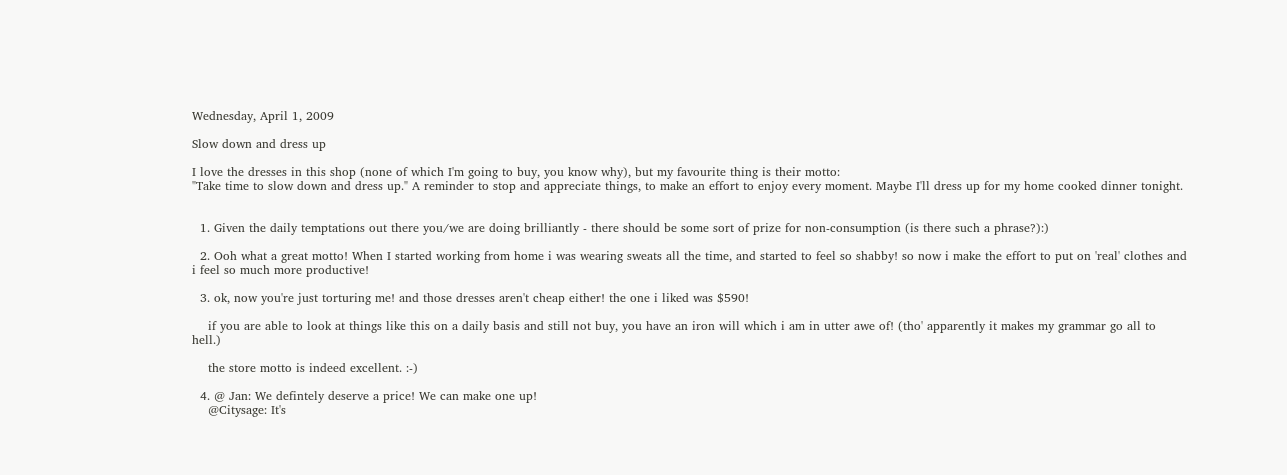Wednesday, April 1, 2009

Slow down and dress up

I love the dresses in this shop (none of which I'm going to buy, you know why), but my favourite thing is their motto:
"Take time to slow down and dress up." A reminder to stop and appreciate things, to make an effort to enjoy every moment. Maybe I'll dress up for my home cooked dinner tonight.


  1. Given the daily temptations out there you/we are doing brilliantly - there should be some sort of prize for non-consumption (is there such a phrase?):)

  2. Ooh what a great motto! When I started working from home i was wearing sweats all the time, and started to feel so shabby! so now i make the effort to put on 'real' clothes and i feel so much more productive!

  3. ok, now you're just torturing me! and those dresses aren't cheap either! the one i liked was $590!

    if you are able to look at things like this on a daily basis and still not buy, you have an iron will which i am in utter awe of! (tho' apparently it makes my grammar go all to hell.)

    the store motto is indeed excellent. :-)

  4. @ Jan: We defintely deserve a price! We can make one up!
    @Citysage: It's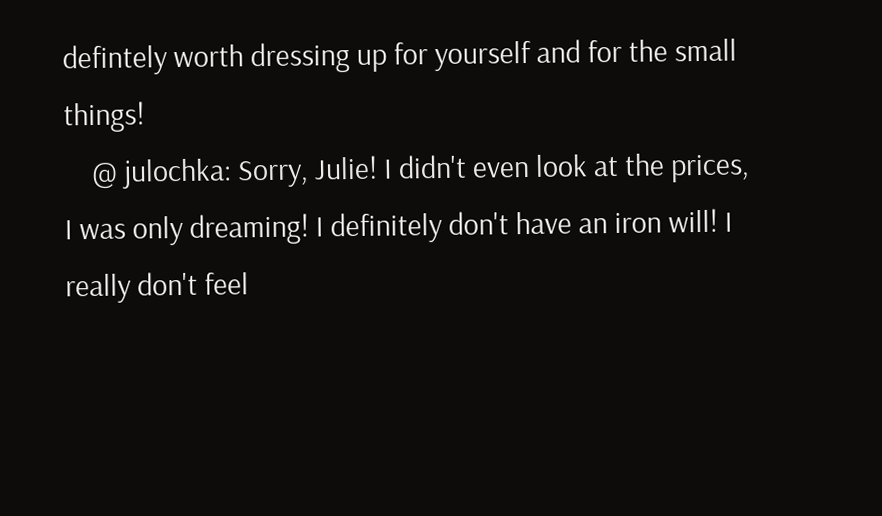defintely worth dressing up for yourself and for the small things!
    @ julochka: Sorry, Julie! I didn't even look at the prices, I was only dreaming! I definitely don't have an iron will! I really don't feel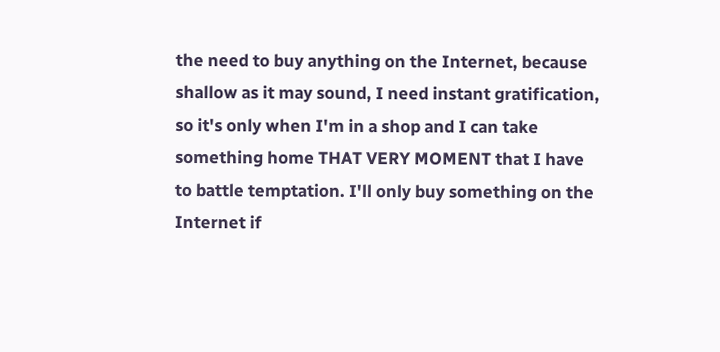the need to buy anything on the Internet, because shallow as it may sound, I need instant gratification, so it's only when I'm in a shop and I can take something home THAT VERY MOMENT that I have to battle temptation. I'll only buy something on the Internet if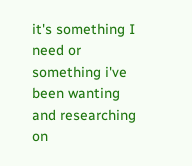it's something I need or something i've been wanting and researching on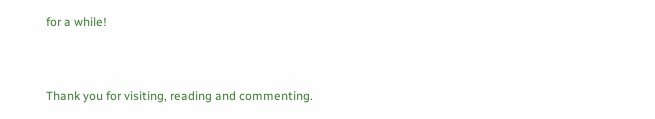for a while!


Thank you for visiting, reading and commenting.